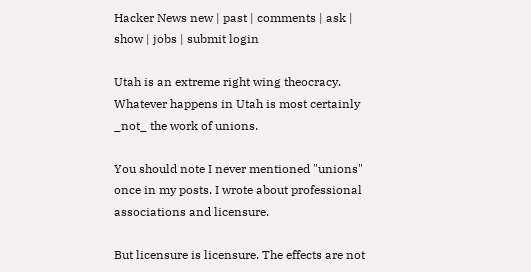Hacker News new | past | comments | ask | show | jobs | submit login

Utah is an extreme right wing theocracy. Whatever happens in Utah is most certainly _not_ the work of unions.

You should note I never mentioned "unions" once in my posts. I wrote about professional associations and licensure.

But licensure is licensure. The effects are not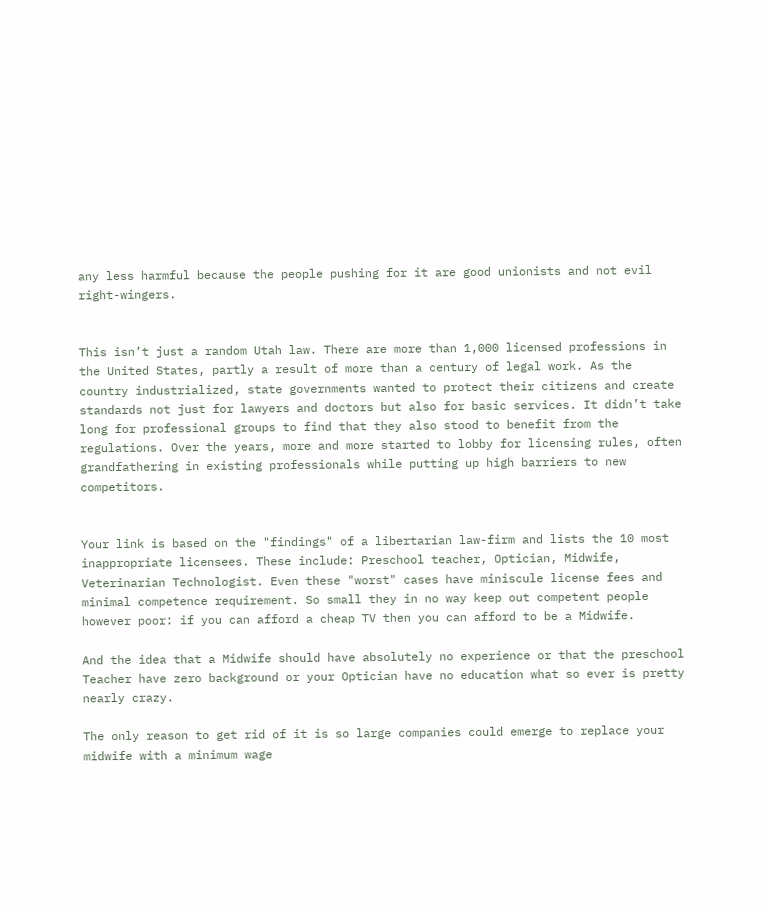any less harmful because the people pushing for it are good unionists and not evil right-wingers.


This isn’t just a random Utah law. There are more than 1,000 licensed professions in the United States, partly a result of more than a century of legal work. As the country industrialized, state governments wanted to protect their citizens and create standards not just for lawyers and doctors but also for basic services. It didn’t take long for professional groups to find that they also stood to benefit from the regulations. Over the years, more and more started to lobby for licensing rules, often grandfathering in existing professionals while putting up high barriers to new competitors.


Your link is based on the "findings" of a libertarian law-firm and lists the 10 most inappropriate licensees. These include: Preschool teacher, Optician, Midwife, Veterinarian Technologist. Even these "worst" cases have miniscule license fees and minimal competence requirement. So small they in no way keep out competent people however poor: if you can afford a cheap TV then you can afford to be a Midwife.

And the idea that a Midwife should have absolutely no experience or that the preschool Teacher have zero background or your Optician have no education what so ever is pretty nearly crazy.

The only reason to get rid of it is so large companies could emerge to replace your midwife with a minimum wage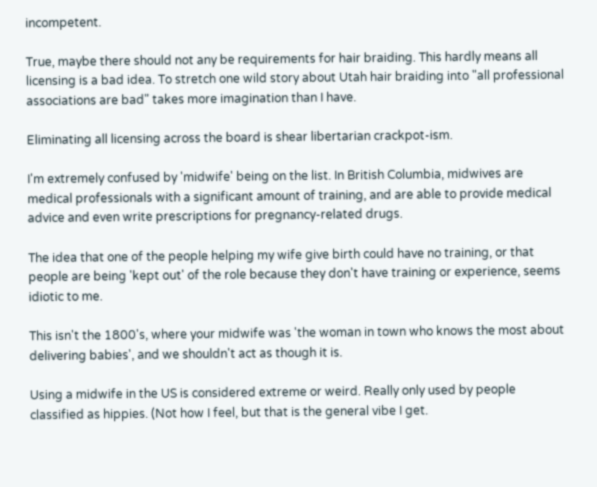incompetent.

True, maybe there should not any be requirements for hair braiding. This hardly means all licensing is a bad idea. To stretch one wild story about Utah hair braiding into "all professional associations are bad" takes more imagination than I have.

Eliminating all licensing across the board is shear libertarian crackpot-ism.

I'm extremely confused by 'midwife' being on the list. In British Columbia, midwives are medical professionals with a significant amount of training, and are able to provide medical advice and even write prescriptions for pregnancy-related drugs.

The idea that one of the people helping my wife give birth could have no training, or that people are being 'kept out' of the role because they don't have training or experience, seems idiotic to me.

This isn't the 1800's, where your midwife was 'the woman in town who knows the most about delivering babies', and we shouldn't act as though it is.

Using a midwife in the US is considered extreme or weird. Really only used by people classified as hippies. (Not how I feel, but that is the general vibe I get.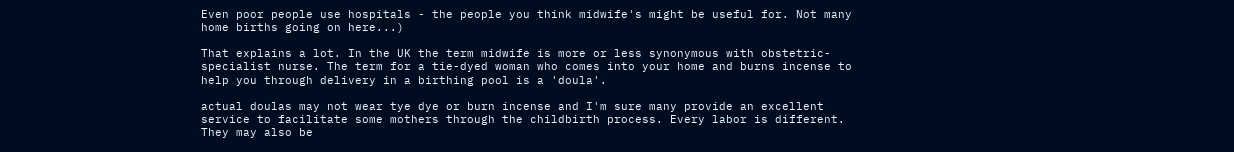Even poor people use hospitals - the people you think midwife's might be useful for. Not many home births going on here...)

That explains a lot. In the UK the term midwife is more or less synonymous with obstetric-specialist nurse. The term for a tie-dyed woman who comes into your home and burns incense to help you through delivery in a birthing pool is a 'doula'.

actual doulas may not wear tye dye or burn incense and I'm sure many provide an excellent service to facilitate some mothers through the childbirth process. Every labor is different. They may also be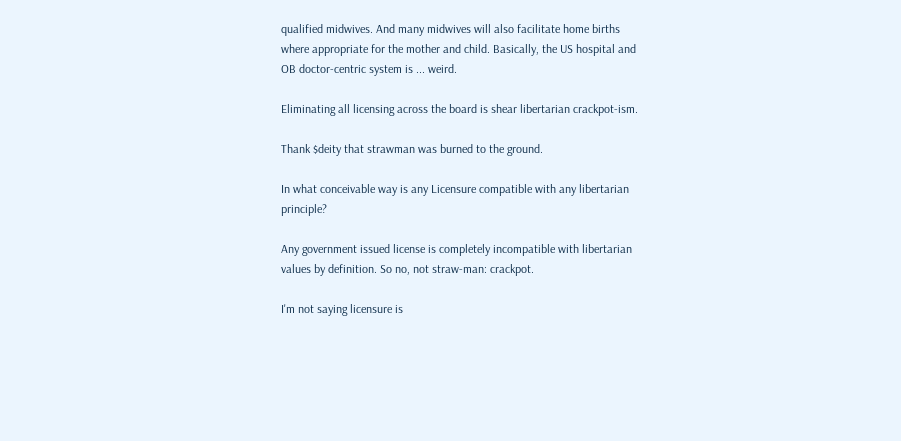qualified midwives. And many midwives will also facilitate home births where appropriate for the mother and child. Basically, the US hospital and OB doctor-centric system is ... weird.

Eliminating all licensing across the board is shear libertarian crackpot-ism.

Thank $deity that strawman was burned to the ground.

In what conceivable way is any Licensure compatible with any libertarian principle?

Any government issued license is completely incompatible with libertarian values by definition. So no, not straw-man: crackpot.

I'm not saying licensure is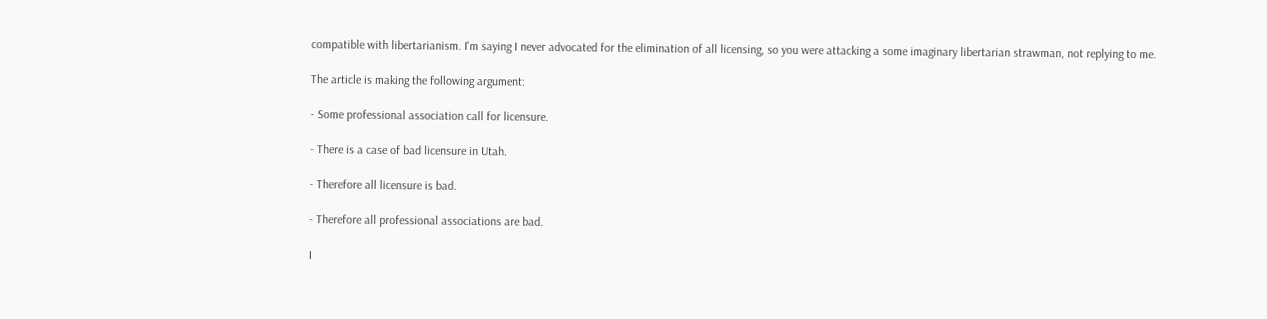compatible with libertarianism. I'm saying I never advocated for the elimination of all licensing, so you were attacking a some imaginary libertarian strawman, not replying to me.

The article is making the following argument:

- Some professional association call for licensure.

- There is a case of bad licensure in Utah.

- Therefore all licensure is bad.

- Therefore all professional associations are bad.

I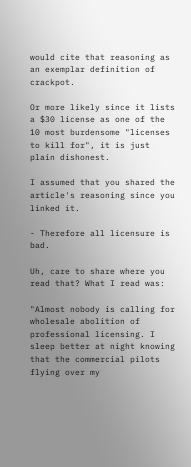would cite that reasoning as an exemplar definition of crackpot.

Or more likely since it lists a $30 license as one of the 10 most burdensome "licenses to kill for", it is just plain dishonest.

I assumed that you shared the article's reasoning since you linked it.

- Therefore all licensure is bad.

Uh, care to share where you read that? What I read was:

"Almost nobody is calling for wholesale abolition of professional licensing. I sleep better at night knowing that the commercial pilots flying over my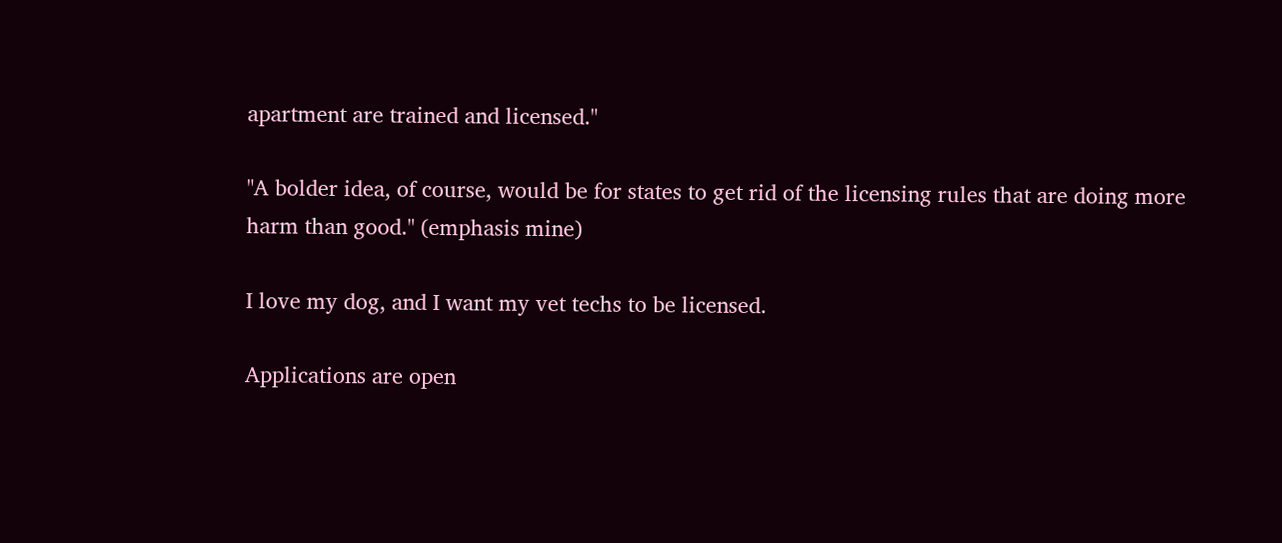apartment are trained and licensed."

"A bolder idea, of course, would be for states to get rid of the licensing rules that are doing more harm than good." (emphasis mine)

I love my dog, and I want my vet techs to be licensed.

Applications are open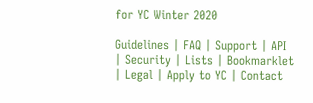for YC Winter 2020

Guidelines | FAQ | Support | API | Security | Lists | Bookmarklet | Legal | Apply to YC | Contact